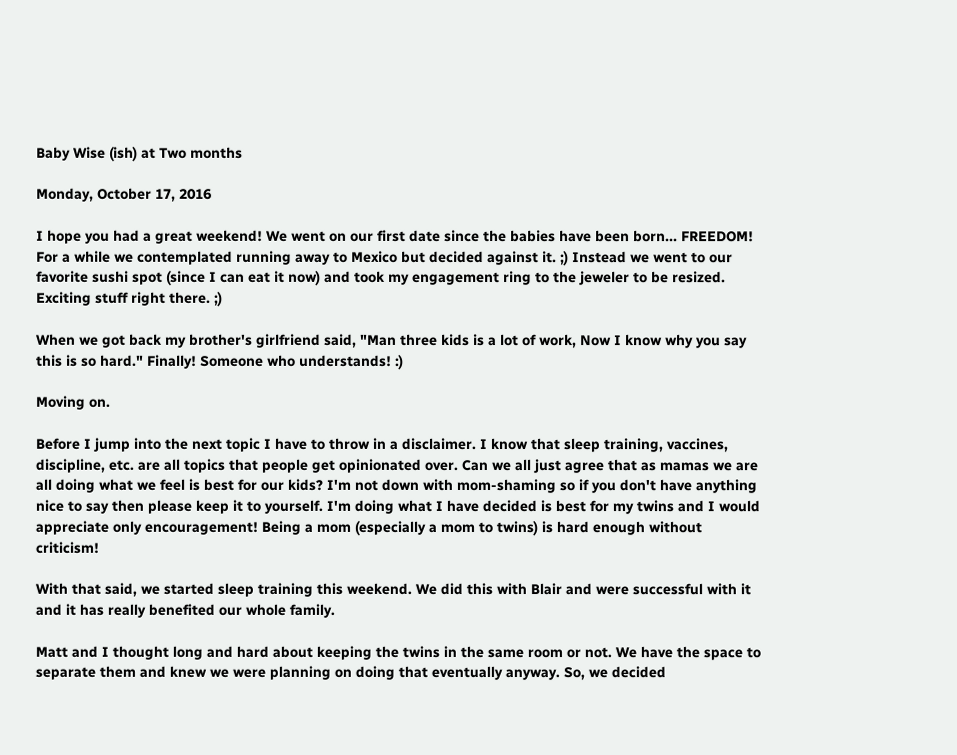Baby Wise (ish) at Two months

Monday, October 17, 2016

I hope you had a great weekend! We went on our first date since the babies have been born... FREEDOM! For a while we contemplated running away to Mexico but decided against it. ;) Instead we went to our favorite sushi spot (since I can eat it now) and took my engagement ring to the jeweler to be resized. Exciting stuff right there. ;)

When we got back my brother's girlfriend said, "Man three kids is a lot of work, Now I know why you say this is so hard." Finally! Someone who understands! :)

Moving on.

Before I jump into the next topic I have to throw in a disclaimer. I know that sleep training, vaccines, discipline, etc. are all topics that people get opinionated over. Can we all just agree that as mamas we are all doing what we feel is best for our kids? I'm not down with mom-shaming so if you don't have anything nice to say then please keep it to yourself. I'm doing what I have decided is best for my twins and I would appreciate only encouragement! Being a mom (especially a mom to twins) is hard enough without criticism!

With that said, we started sleep training this weekend. We did this with Blair and were successful with it and it has really benefited our whole family.

Matt and I thought long and hard about keeping the twins in the same room or not. We have the space to separate them and knew we were planning on doing that eventually anyway. So, we decided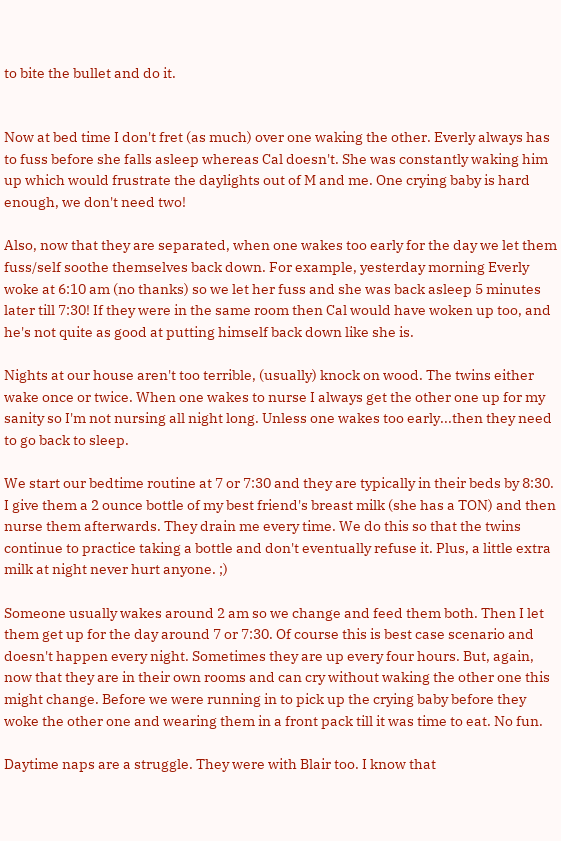to bite the bullet and do it.


Now at bed time I don't fret (as much) over one waking the other. Everly always has to fuss before she falls asleep whereas Cal doesn't. She was constantly waking him up which would frustrate the daylights out of M and me. One crying baby is hard enough, we don't need two!

Also, now that they are separated, when one wakes too early for the day we let them fuss/self soothe themselves back down. For example, yesterday morning Everly woke at 6:10 am (no thanks) so we let her fuss and she was back asleep 5 minutes later till 7:30! If they were in the same room then Cal would have woken up too, and he's not quite as good at putting himself back down like she is.

Nights at our house aren't too terrible, (usually) knock on wood. The twins either wake once or twice. When one wakes to nurse I always get the other one up for my sanity so I'm not nursing all night long. Unless one wakes too early...then they need to go back to sleep.

We start our bedtime routine at 7 or 7:30 and they are typically in their beds by 8:30. I give them a 2 ounce bottle of my best friend's breast milk (she has a TON) and then nurse them afterwards. They drain me every time. We do this so that the twins continue to practice taking a bottle and don't eventually refuse it. Plus, a little extra milk at night never hurt anyone. ;)

Someone usually wakes around 2 am so we change and feed them both. Then I let them get up for the day around 7 or 7:30. Of course this is best case scenario and doesn't happen every night. Sometimes they are up every four hours. But, again, now that they are in their own rooms and can cry without waking the other one this might change. Before we were running in to pick up the crying baby before they woke the other one and wearing them in a front pack till it was time to eat. No fun.

Daytime naps are a struggle. They were with Blair too. I know that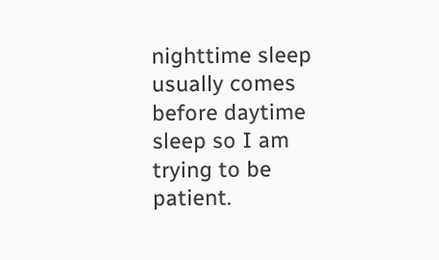nighttime sleep usually comes before daytime sleep so I am trying to be patient.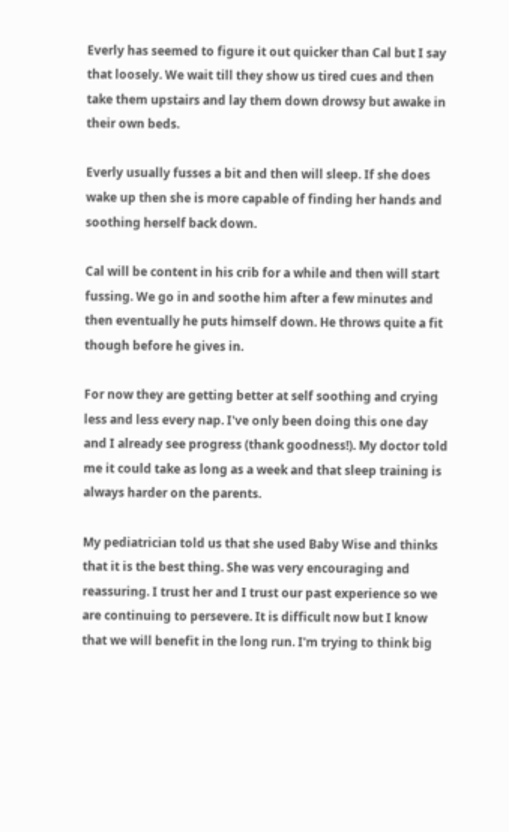Everly has seemed to figure it out quicker than Cal but I say that loosely. We wait till they show us tired cues and then take them upstairs and lay them down drowsy but awake in their own beds.

Everly usually fusses a bit and then will sleep. If she does wake up then she is more capable of finding her hands and soothing herself back down.

Cal will be content in his crib for a while and then will start fussing. We go in and soothe him after a few minutes and then eventually he puts himself down. He throws quite a fit though before he gives in.

For now they are getting better at self soothing and crying less and less every nap. I've only been doing this one day and I already see progress (thank goodness!). My doctor told me it could take as long as a week and that sleep training is always harder on the parents.

My pediatrician told us that she used Baby Wise and thinks that it is the best thing. She was very encouraging and reassuring. I trust her and I trust our past experience so we are continuing to persevere. It is difficult now but I know that we will benefit in the long run. I'm trying to think big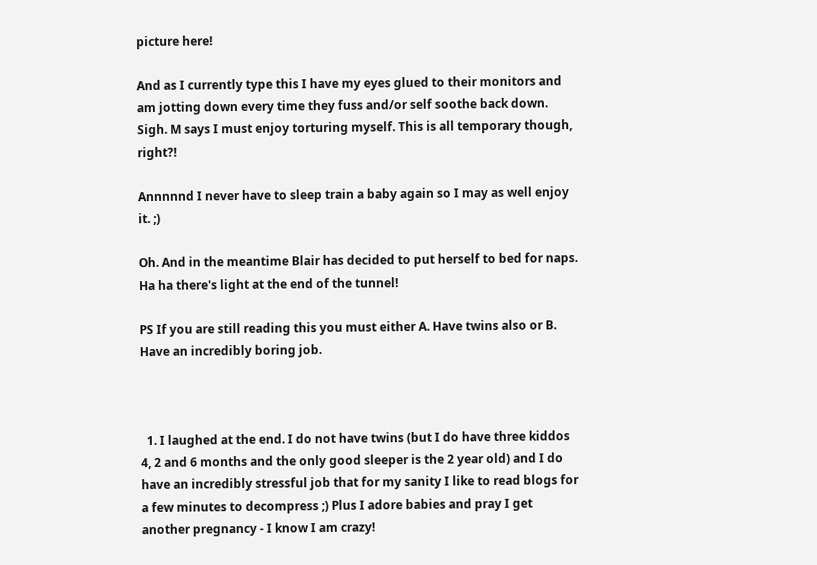picture here!

And as I currently type this I have my eyes glued to their monitors and am jotting down every time they fuss and/or self soothe back down. Sigh. M says I must enjoy torturing myself. This is all temporary though, right?!

Annnnnd I never have to sleep train a baby again so I may as well enjoy it. ;)

Oh. And in the meantime Blair has decided to put herself to bed for naps. Ha ha there's light at the end of the tunnel!

PS If you are still reading this you must either A. Have twins also or B. Have an incredibly boring job.



  1. I laughed at the end. I do not have twins (but I do have three kiddos 4, 2 and 6 months and the only good sleeper is the 2 year old) and I do have an incredibly stressful job that for my sanity I like to read blogs for a few minutes to decompress ;) Plus I adore babies and pray I get another pregnancy - I know I am crazy!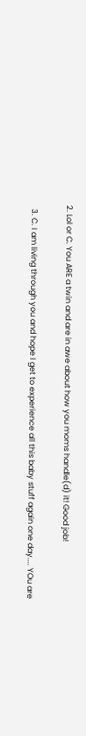2. Lol or C. You ARE a twin and are in awe about how you moms handle(d) it! Good job!

  3. C. I am living through you and hope I get to experience all this baby stuff again one day.... YOu are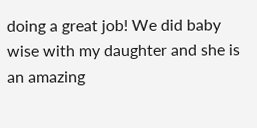doing a great job! We did baby wise with my daughter and she is an amazing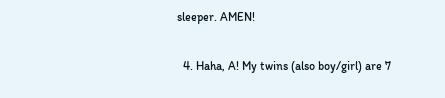sleeper. AMEN!

  4. Haha, A! My twins (also boy/girl) are 7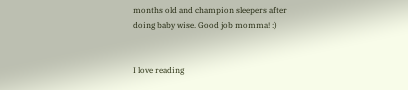months old and champion sleepers after doing baby wise. Good job momma! :)


I love reading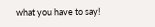what you have to say!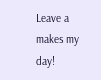Leave a makes my day!